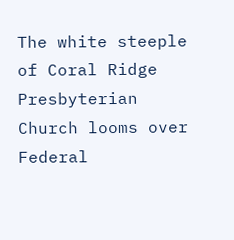The white steeple of Coral Ridge Presbyterian Church looms over Federal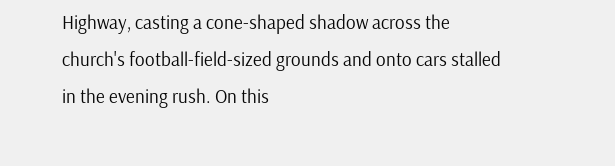Highway, casting a cone-shaped shadow across the church's football-field-sized grounds and onto cars stalled in the evening rush. On this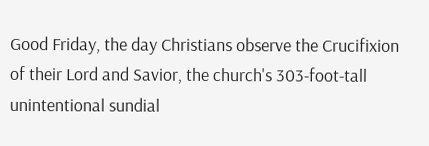Good Friday, the day Christians observe the Crucifixion of their Lord and Savior, the church's 303-foot-tall unintentional sundial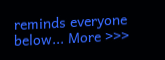reminds everyone below... More >>>